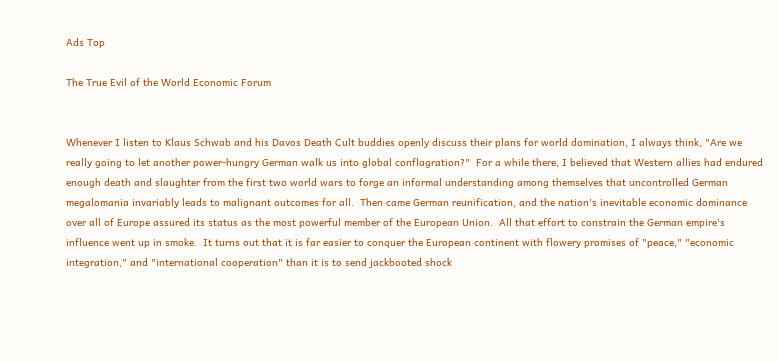Ads Top

The True Evil of the World Economic Forum


Whenever I listen to Klaus Schwab and his Davos Death Cult buddies openly discuss their plans for world domination, I always think, "Are we really going to let another power-hungry German walk us into global conflagration?"  For a while there, I believed that Western allies had endured enough death and slaughter from the first two world wars to forge an informal understanding among themselves that uncontrolled German megalomania invariably leads to malignant outcomes for all.  Then came German reunification, and the nation's inevitable economic dominance over all of Europe assured its status as the most powerful member of the European Union.  All that effort to constrain the German empire's influence went up in smoke.  It turns out that it is far easier to conquer the European continent with flowery promises of "peace," "economic integration," and "international cooperation" than it is to send jackbooted shock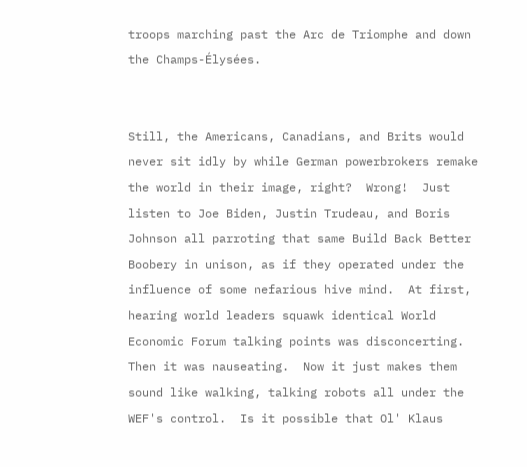troops marching past the Arc de Triomphe and down the Champs-Élysées.


Still, the Americans, Canadians, and Brits would never sit idly by while German powerbrokers remake the world in their image, right?  Wrong!  Just listen to Joe Biden, Justin Trudeau, and Boris Johnson all parroting that same Build Back Better Boobery in unison, as if they operated under the influence of some nefarious hive mind.  At first, hearing world leaders squawk identical World Economic Forum talking points was disconcerting.  Then it was nauseating.  Now it just makes them sound like walking, talking robots all under the WEF's control.  Is it possible that Ol' Klaus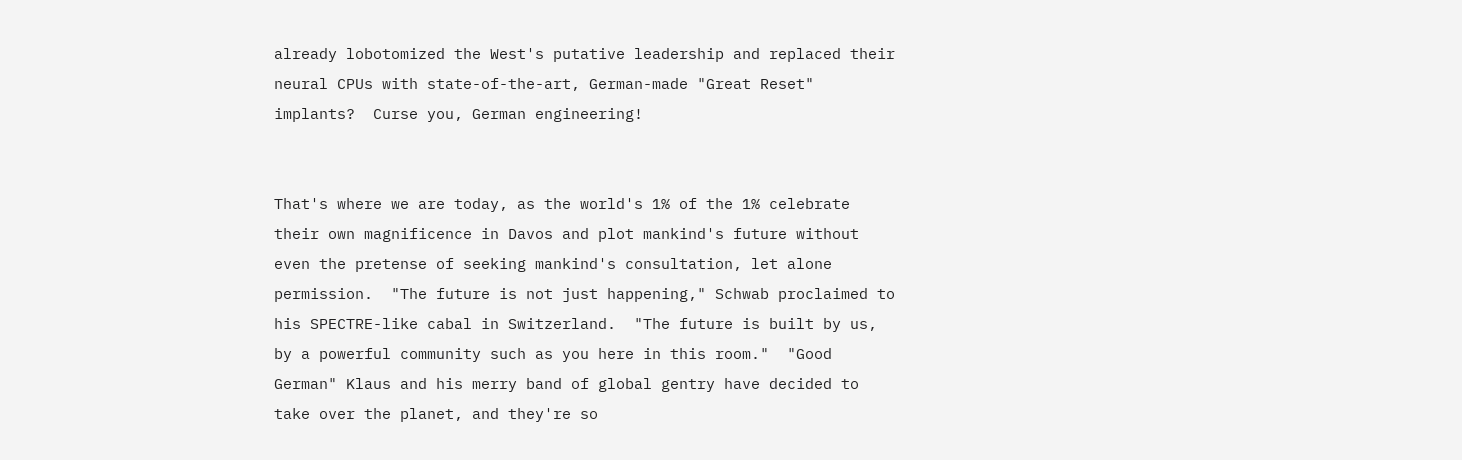already lobotomized the West's putative leadership and replaced their neural CPUs with state-of-the-art, German-made "Great Reset" implants?  Curse you, German engineering!


That's where we are today, as the world's 1% of the 1% celebrate their own magnificence in Davos and plot mankind's future without even the pretense of seeking mankind's consultation, let alone permission.  "The future is not just happening," Schwab proclaimed to his SPECTRE-like cabal in Switzerland.  "The future is built by us, by a powerful community such as you here in this room."  "Good German" Klaus and his merry band of global gentry have decided to take over the planet, and they're so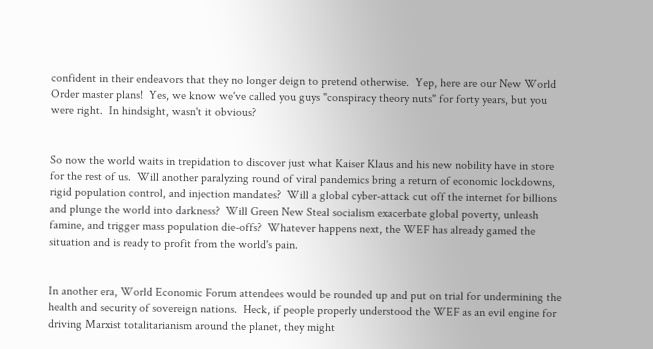confident in their endeavors that they no longer deign to pretend otherwise.  Yep, here are our New World Order master plans!  Yes, we know we've called you guys "conspiracy theory nuts" for forty years, but you were right.  In hindsight, wasn't it obvious?


So now the world waits in trepidation to discover just what Kaiser Klaus and his new nobility have in store for the rest of us.  Will another paralyzing round of viral pandemics bring a return of economic lockdowns, rigid population control, and injection mandates?  Will a global cyber-attack cut off the internet for billions and plunge the world into darkness?  Will Green New Steal socialism exacerbate global poverty, unleash famine, and trigger mass population die-offs?  Whatever happens next, the WEF has already gamed the situation and is ready to profit from the world's pain.


In another era, World Economic Forum attendees would be rounded up and put on trial for undermining the health and security of sovereign nations.  Heck, if people properly understood the WEF as an evil engine for driving Marxist totalitarianism around the planet, they might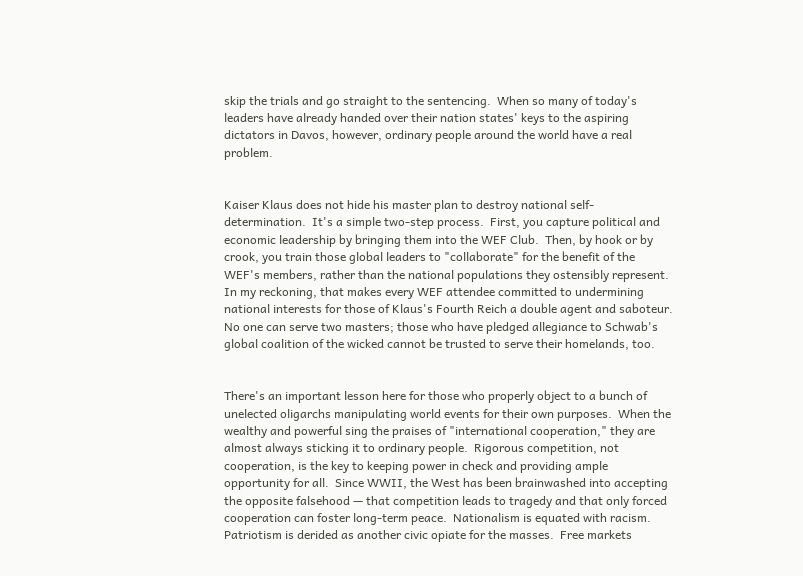skip the trials and go straight to the sentencing.  When so many of today's leaders have already handed over their nation states' keys to the aspiring dictators in Davos, however, ordinary people around the world have a real problem.


Kaiser Klaus does not hide his master plan to destroy national self-determination.  It's a simple two-step process.  First, you capture political and economic leadership by bringing them into the WEF Club.  Then, by hook or by crook, you train those global leaders to "collaborate" for the benefit of the WEF's members, rather than the national populations they ostensibly represent.  In my reckoning, that makes every WEF attendee committed to undermining national interests for those of Klaus's Fourth Reich a double agent and saboteur.  No one can serve two masters; those who have pledged allegiance to Schwab's global coalition of the wicked cannot be trusted to serve their homelands, too.


There's an important lesson here for those who properly object to a bunch of unelected oligarchs manipulating world events for their own purposes.  When the wealthy and powerful sing the praises of "international cooperation," they are almost always sticking it to ordinary people.  Rigorous competition, not cooperation, is the key to keeping power in check and providing ample opportunity for all.  Since WWII, the West has been brainwashed into accepting the opposite falsehood — that competition leads to tragedy and that only forced cooperation can foster long-term peace.  Nationalism is equated with racism.  Patriotism is derided as another civic opiate for the masses.  Free markets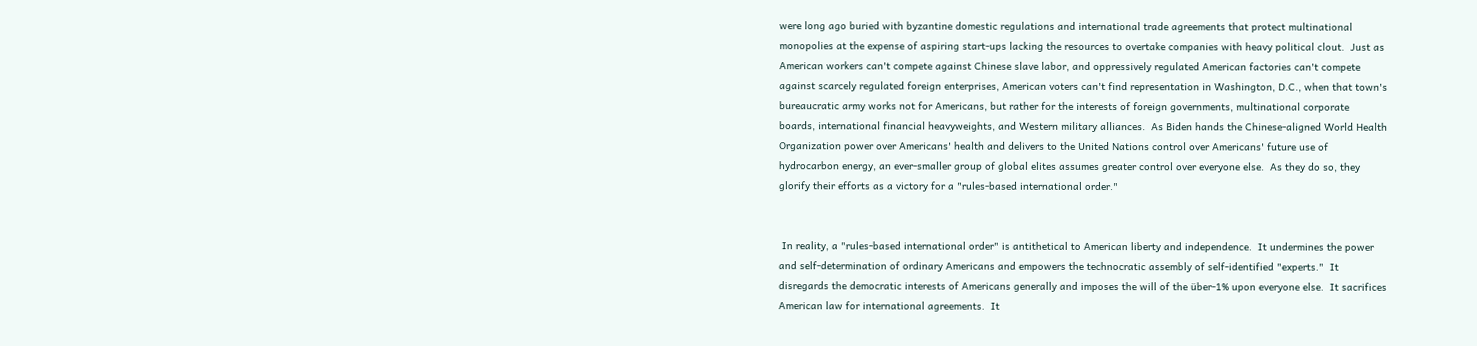were long ago buried with byzantine domestic regulations and international trade agreements that protect multinational monopolies at the expense of aspiring start-ups lacking the resources to overtake companies with heavy political clout.  Just as American workers can't compete against Chinese slave labor, and oppressively regulated American factories can't compete against scarcely regulated foreign enterprises, American voters can't find representation in Washington, D.C., when that town's bureaucratic army works not for Americans, but rather for the interests of foreign governments, multinational corporate boards, international financial heavyweights, and Western military alliances.  As Biden hands the Chinese-aligned World Health Organization power over Americans' health and delivers to the United Nations control over Americans' future use of hydrocarbon energy, an ever-smaller group of global elites assumes greater control over everyone else.  As they do so, they glorify their efforts as a victory for a "rules-based international order."


 In reality, a "rules-based international order" is antithetical to American liberty and independence.  It undermines the power and self-determination of ordinary Americans and empowers the technocratic assembly of self-identified "experts."  It disregards the democratic interests of Americans generally and imposes the will of the über-1% upon everyone else.  It sacrifices American law for international agreements.  It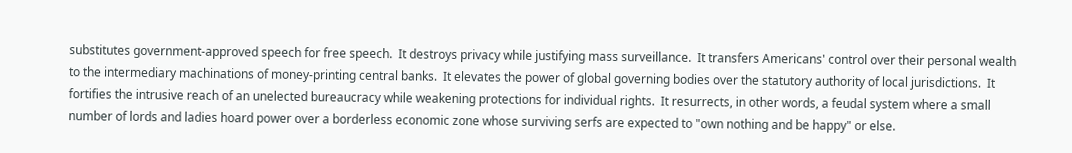substitutes government-approved speech for free speech.  It destroys privacy while justifying mass surveillance.  It transfers Americans' control over their personal wealth to the intermediary machinations of money-printing central banks.  It elevates the power of global governing bodies over the statutory authority of local jurisdictions.  It fortifies the intrusive reach of an unelected bureaucracy while weakening protections for individual rights.  It resurrects, in other words, a feudal system where a small number of lords and ladies hoard power over a borderless economic zone whose surviving serfs are expected to "own nothing and be happy" or else.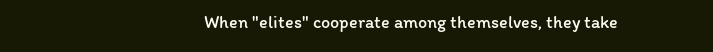When "elites" cooperate among themselves, they take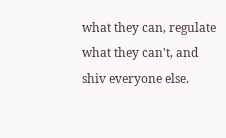what they can, regulate what they can't, and shiv everyone else.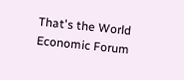That's the World Economic Forum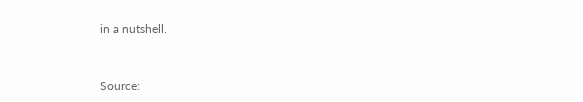in a nutshell.


Source: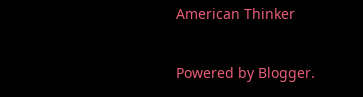American Thinker

Powered by Blogger.